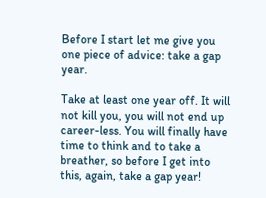Before I start let me give you one piece of advice: take a gap year.

Take at least one year off. It will not kill you, you will not end up career-less. You will finally have time to think and to take a breather, so before I get into this, again, take a gap year!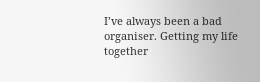I’ve always been a bad organiser. Getting my life together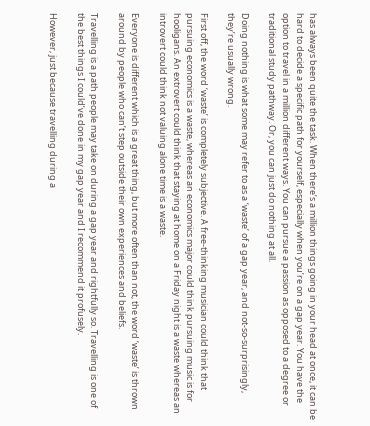has always been quite the task. When there’s a million things going in your head at once, it can be hard to decide a specific path for yourself, especially when you’re on a gap year. You have the option to travel in a million different ways. You can pursue a passion as opposed to a degree or traditional study pathway. Or, you can just do nothing at all.

Doing nothing is what some may refer to as a ‘waste’ of a gap year, and not-so-surprisingly, they’re usually wrong.

First off, the word ‘waste’ is completely subjective. A free-thinking musician could think that pursuing economics is a waste, whereas an economics major could think pursuing music is for hooligans. An extrovert could think that staying at home on a Friday night is a waste whereas an introvert could think not valuing alone time is a waste.

Everyone is different which is a great thing, but more often than not, the word ‘waste’ is thrown around by people who can’t step outside their own experiences and beliefs.

Travelling is a path people may take on during a gap year and rightfully so. Travelling is one of the best things I could’ve done in my gap year and I recommend it profusely.

However, just because travelling during a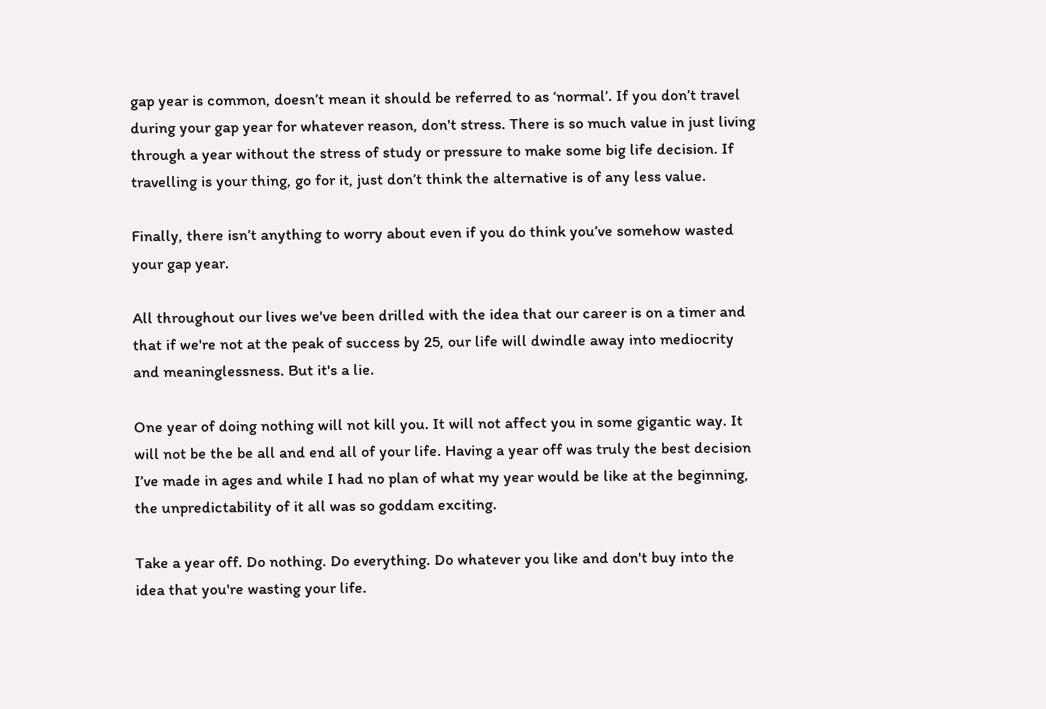gap year is common, doesn’t mean it should be referred to as ‘normal’. If you don’t travel during your gap year for whatever reason, don't stress. There is so much value in just living through a year without the stress of study or pressure to make some big life decision. If travelling is your thing, go for it, just don’t think the alternative is of any less value.

Finally, there isn’t anything to worry about even if you do think you’ve somehow wasted your gap year.

All throughout our lives we've been drilled with the idea that our career is on a timer and that if we're not at the peak of success by 25, our life will dwindle away into mediocrity and meaninglessness. But it's a lie.

One year of doing nothing will not kill you. It will not affect you in some gigantic way. It will not be the be all and end all of your life. Having a year off was truly the best decision I’ve made in ages and while I had no plan of what my year would be like at the beginning, the unpredictability of it all was so goddam exciting.

Take a year off. Do nothing. Do everything. Do whatever you like and don't buy into the idea that you're wasting your life.